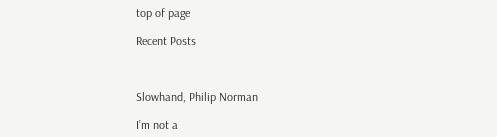top of page

Recent Posts



Slowhand, Philip Norman

I’m not a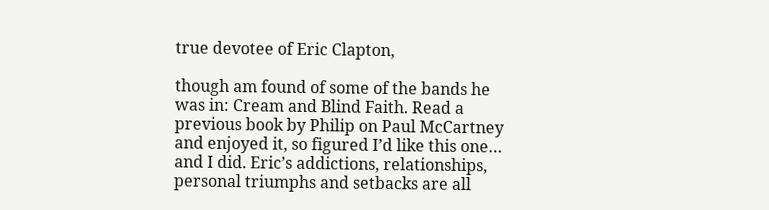true devotee of Eric Clapton,

though am found of some of the bands he was in: Cream and Blind Faith. Read a previous book by Philip on Paul McCartney and enjoyed it, so figured I’d like this one… and I did. Eric’s addictions, relationships, personal triumphs and setbacks are all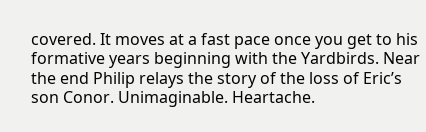covered. It moves at a fast pace once you get to his formative years beginning with the Yardbirds. Near the end Philip relays the story of the loss of Eric’s son Conor. Unimaginable. Heartache.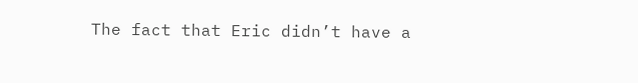The fact that Eric didn’t have a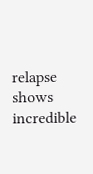relapse shows incredible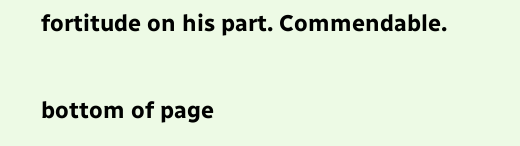fortitude on his part. Commendable.

bottom of page